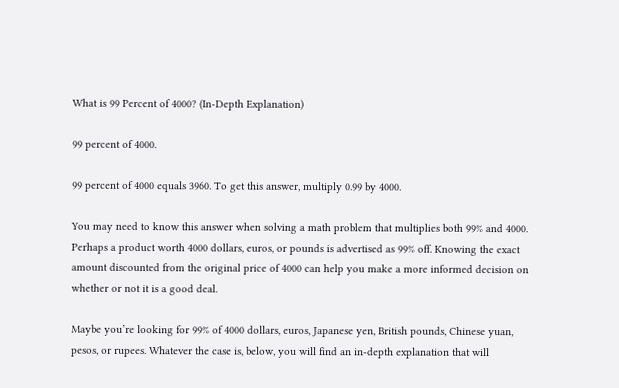What is 99 Percent of 4000? (In-Depth Explanation)

99 percent of 4000.

99 percent of 4000 equals 3960. To get this answer, multiply 0.99 by 4000.

You may need to know this answer when solving a math problem that multiplies both 99% and 4000. Perhaps a product worth 4000 dollars, euros, or pounds is advertised as 99% off. Knowing the exact amount discounted from the original price of 4000 can help you make a more informed decision on whether or not it is a good deal.

Maybe you’re looking for 99% of 4000 dollars, euros, Japanese yen, British pounds, Chinese yuan, pesos, or rupees. Whatever the case is, below, you will find an in-depth explanation that will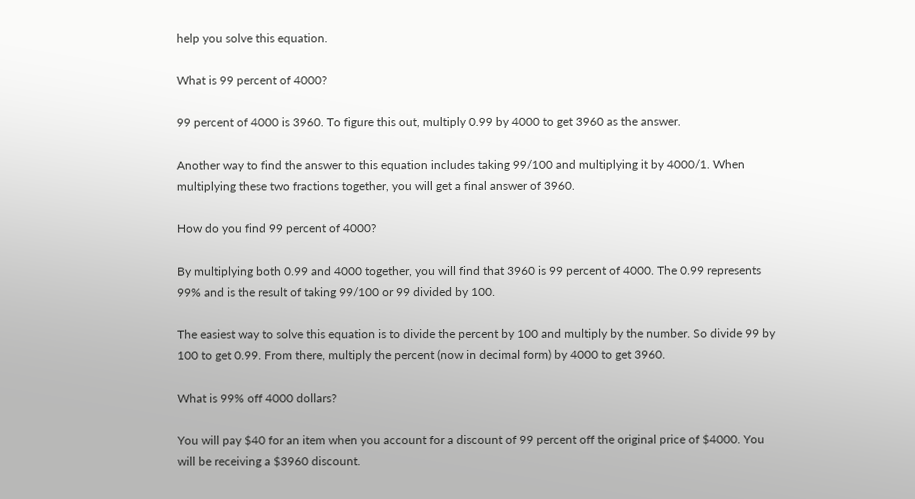help you solve this equation.

What is 99 percent of 4000?

99 percent of 4000 is 3960. To figure this out, multiply 0.99 by 4000 to get 3960 as the answer.

Another way to find the answer to this equation includes taking 99/100 and multiplying it by 4000/1. When multiplying these two fractions together, you will get a final answer of 3960.

How do you find 99 percent of 4000?

By multiplying both 0.99 and 4000 together, you will find that 3960 is 99 percent of 4000. The 0.99 represents 99% and is the result of taking 99/100 or 99 divided by 100.

The easiest way to solve this equation is to divide the percent by 100 and multiply by the number. So divide 99 by 100 to get 0.99. From there, multiply the percent (now in decimal form) by 4000 to get 3960.

What is 99% off 4000 dollars?

You will pay $40 for an item when you account for a discount of 99 percent off the original price of $4000. You will be receiving a $3960 discount.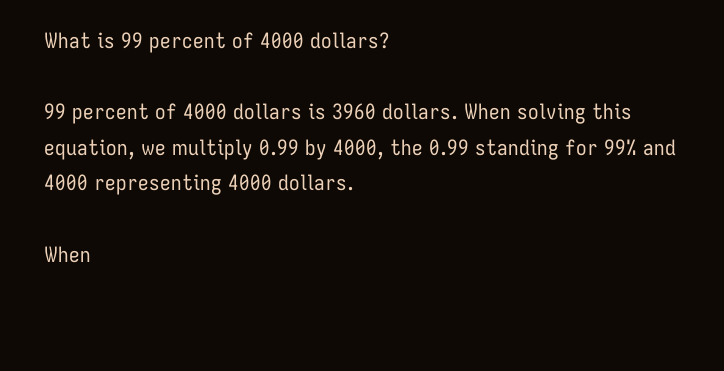What is 99 percent of 4000 dollars?

99 percent of 4000 dollars is 3960 dollars. When solving this equation, we multiply 0.99 by 4000, the 0.99 standing for 99% and 4000 representing 4000 dollars.

When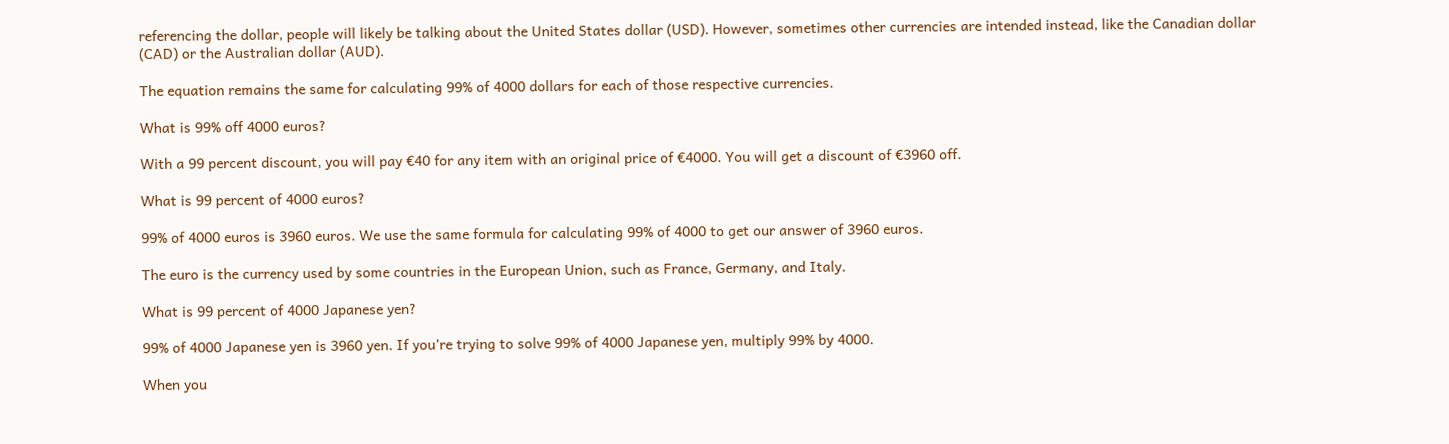referencing the dollar, people will likely be talking about the United States dollar (USD). However, sometimes other currencies are intended instead, like the Canadian dollar (CAD) or the Australian dollar (AUD).

The equation remains the same for calculating 99% of 4000 dollars for each of those respective currencies.

What is 99% off 4000 euros?

With a 99 percent discount, you will pay €40 for any item with an original price of €4000. You will get a discount of €3960 off.

What is 99 percent of 4000 euros?

99% of 4000 euros is 3960 euros. We use the same formula for calculating 99% of 4000 to get our answer of 3960 euros.

The euro is the currency used by some countries in the European Union, such as France, Germany, and Italy.

What is 99 percent of 4000 Japanese yen?

99% of 4000 Japanese yen is 3960 yen. If you’re trying to solve 99% of 4000 Japanese yen, multiply 99% by 4000.

When you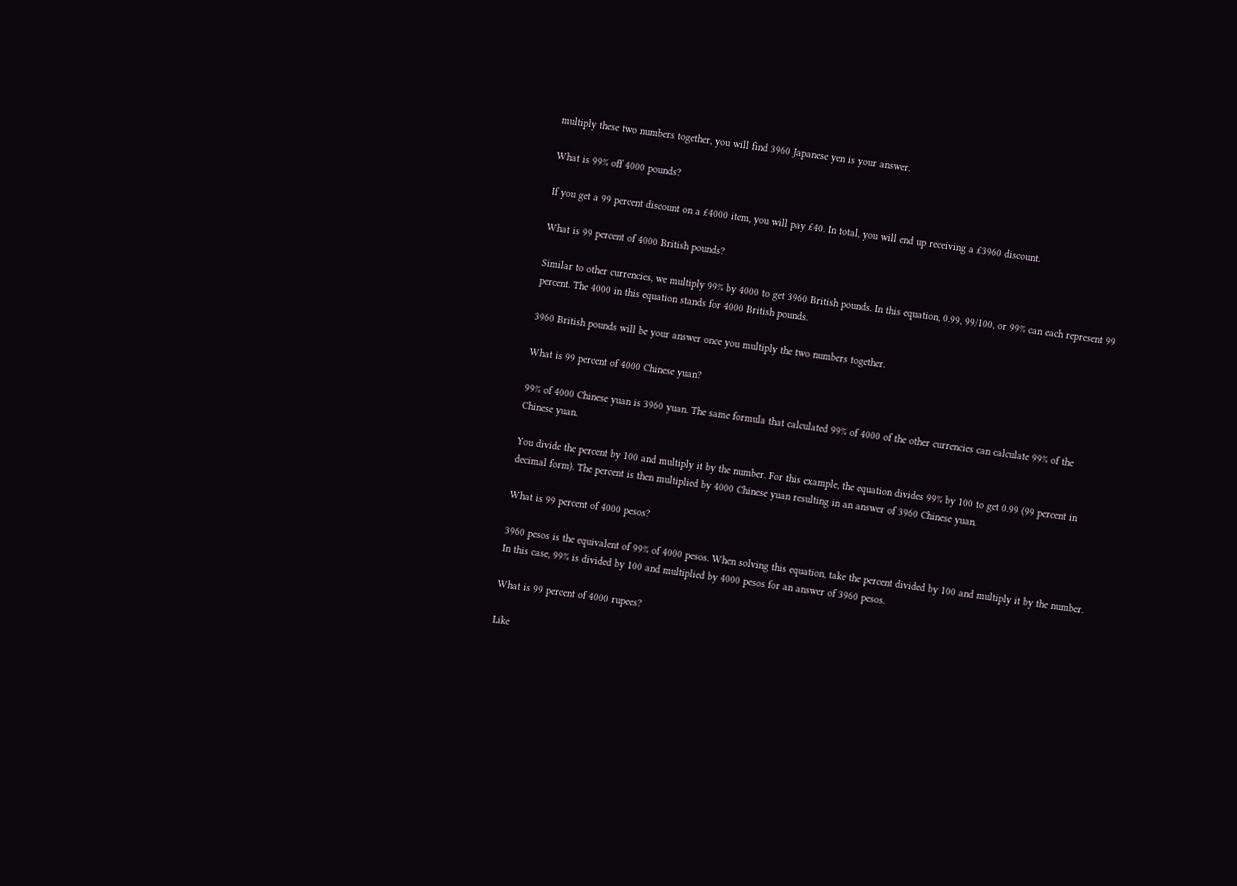multiply these two numbers together, you will find 3960 Japanese yen is your answer.

What is 99% off 4000 pounds?

If you get a 99 percent discount on a £4000 item, you will pay £40. In total, you will end up receiving a £3960 discount.

What is 99 percent of 4000 British pounds?

Similar to other currencies, we multiply 99% by 4000 to get 3960 British pounds. In this equation, 0.99, 99/100, or 99% can each represent 99 percent. The 4000 in this equation stands for 4000 British pounds.

3960 British pounds will be your answer once you multiply the two numbers together.

What is 99 percent of 4000 Chinese yuan?

99% of 4000 Chinese yuan is 3960 yuan. The same formula that calculated 99% of 4000 of the other currencies can calculate 99% of the Chinese yuan.

You divide the percent by 100 and multiply it by the number. For this example, the equation divides 99% by 100 to get 0.99 (99 percent in decimal form). The percent is then multiplied by 4000 Chinese yuan resulting in an answer of 3960 Chinese yuan.

What is 99 percent of 4000 pesos?

3960 pesos is the equivalent of 99% of 4000 pesos. When solving this equation, take the percent divided by 100 and multiply it by the number. In this case, 99% is divided by 100 and multiplied by 4000 pesos for an answer of 3960 pesos.

What is 99 percent of 4000 rupees?

Like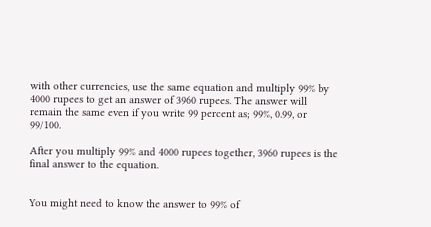with other currencies, use the same equation and multiply 99% by 4000 rupees to get an answer of 3960 rupees. The answer will remain the same even if you write 99 percent as; 99%, 0.99, or 99/100.

After you multiply 99% and 4000 rupees together, 3960 rupees is the final answer to the equation.


You might need to know the answer to 99% of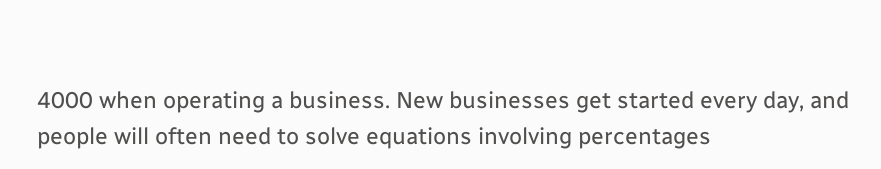4000 when operating a business. New businesses get started every day, and people will often need to solve equations involving percentages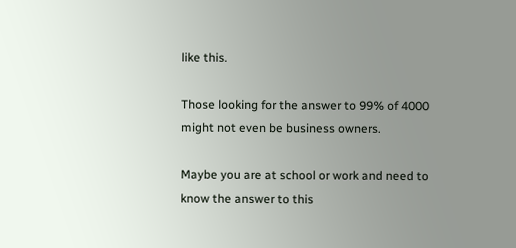like this.

Those looking for the answer to 99% of 4000 might not even be business owners.

Maybe you are at school or work and need to know the answer to this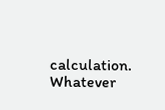calculation. Whatever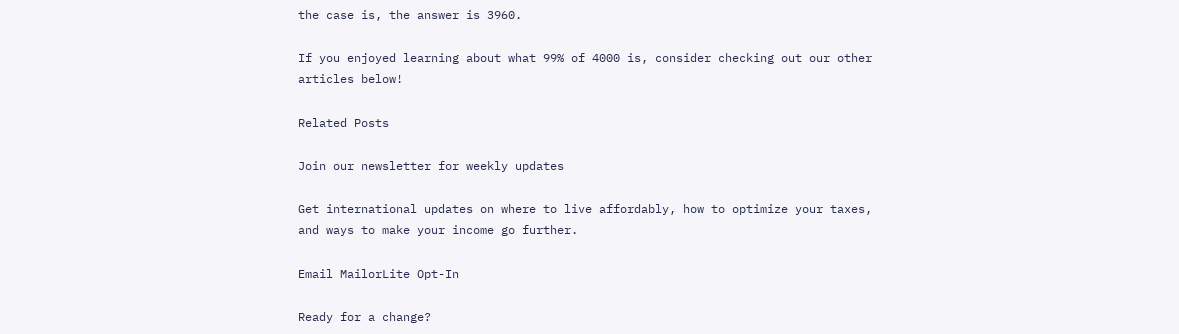the case is, the answer is 3960.

If you enjoyed learning about what 99% of 4000 is, consider checking out our other articles below!

Related Posts

Join our newsletter for weekly updates

Get international updates on where to live affordably, how to optimize your taxes, and ways to make your income go further.

Email MailorLite Opt-In

Ready for a change?